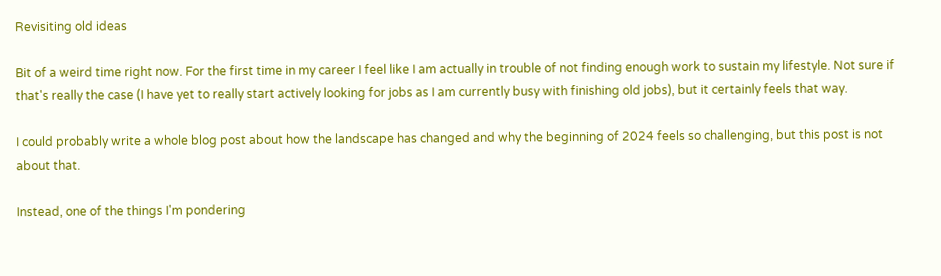Revisiting old ideas

Bit of a weird time right now. For the first time in my career I feel like I am actually in trouble of not finding enough work to sustain my lifestyle. Not sure if that's really the case (I have yet to really start actively looking for jobs as I am currently busy with finishing old jobs), but it certainly feels that way.

I could probably write a whole blog post about how the landscape has changed and why the beginning of 2024 feels so challenging, but this post is not about that.

Instead, one of the things I'm pondering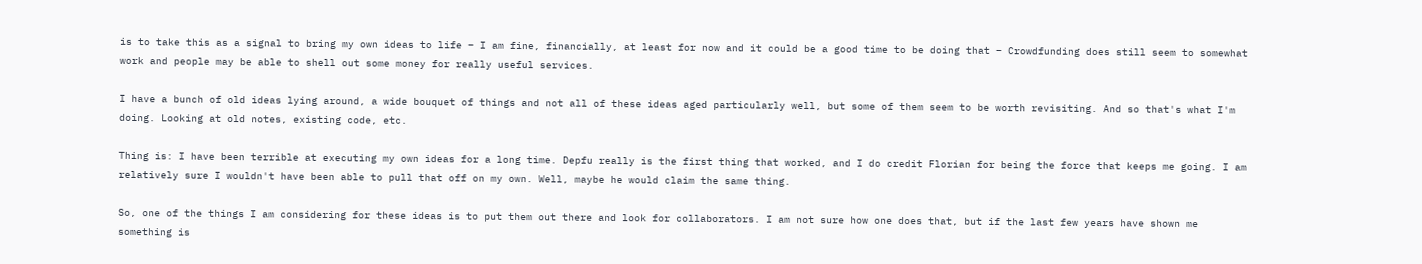is to take this as a signal to bring my own ideas to life – I am fine, financially, at least for now and it could be a good time to be doing that – Crowdfunding does still seem to somewhat work and people may be able to shell out some money for really useful services.

I have a bunch of old ideas lying around, a wide bouquet of things and not all of these ideas aged particularly well, but some of them seem to be worth revisiting. And so that's what I'm doing. Looking at old notes, existing code, etc.

Thing is: I have been terrible at executing my own ideas for a long time. Depfu really is the first thing that worked, and I do credit Florian for being the force that keeps me going. I am relatively sure I wouldn't have been able to pull that off on my own. Well, maybe he would claim the same thing.

So, one of the things I am considering for these ideas is to put them out there and look for collaborators. I am not sure how one does that, but if the last few years have shown me something is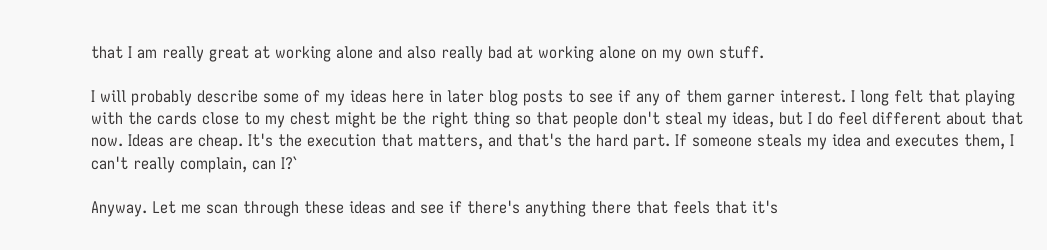that I am really great at working alone and also really bad at working alone on my own stuff.

I will probably describe some of my ideas here in later blog posts to see if any of them garner interest. I long felt that playing with the cards close to my chest might be the right thing so that people don't steal my ideas, but I do feel different about that now. Ideas are cheap. It's the execution that matters, and that's the hard part. If someone steals my idea and executes them, I can't really complain, can I?`

Anyway. Let me scan through these ideas and see if there's anything there that feels that it's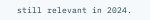still relevant in 2024.